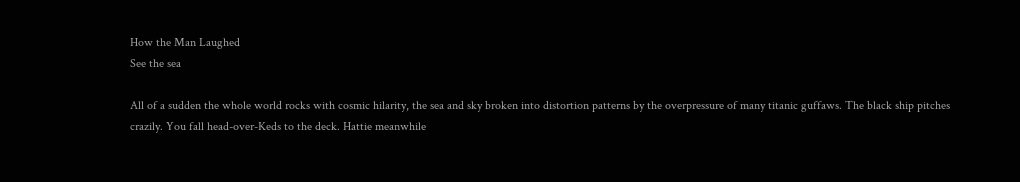How the Man Laughed
See the sea

All of a sudden the whole world rocks with cosmic hilarity, the sea and sky broken into distortion patterns by the overpressure of many titanic guffaws. The black ship pitches crazily. You fall head-over-Keds to the deck. Hattie meanwhile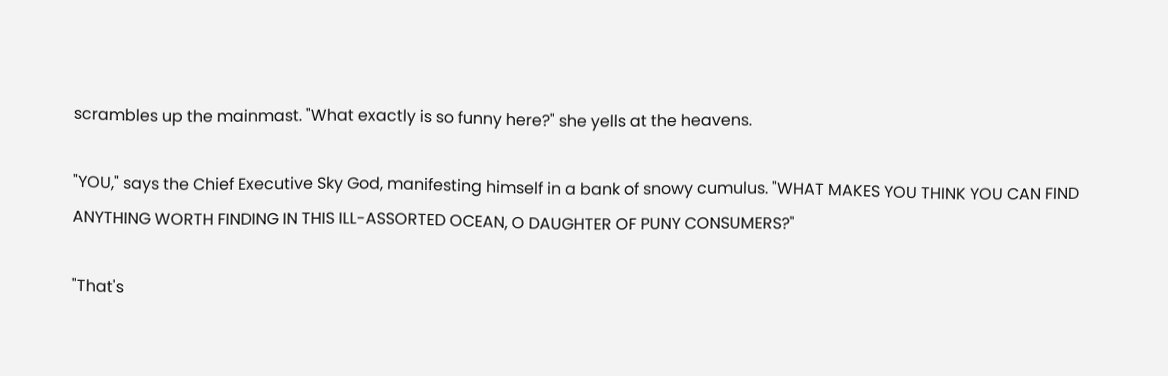scrambles up the mainmast. "What exactly is so funny here?" she yells at the heavens.

"YOU," says the Chief Executive Sky God, manifesting himself in a bank of snowy cumulus. "WHAT MAKES YOU THINK YOU CAN FIND ANYTHING WORTH FINDING IN THIS ILL-ASSORTED OCEAN, O DAUGHTER OF PUNY CONSUMERS?"

"That's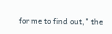for me to find out," the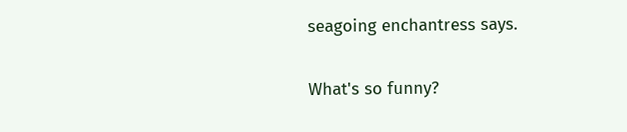seagoing enchantress says.

What's so funny?